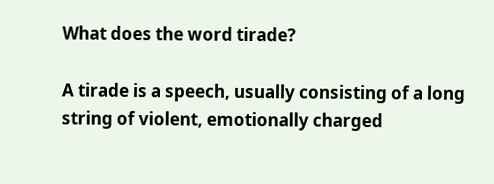What does the word tirade?

A tirade is a speech, usually consisting of a long string of violent, emotionally charged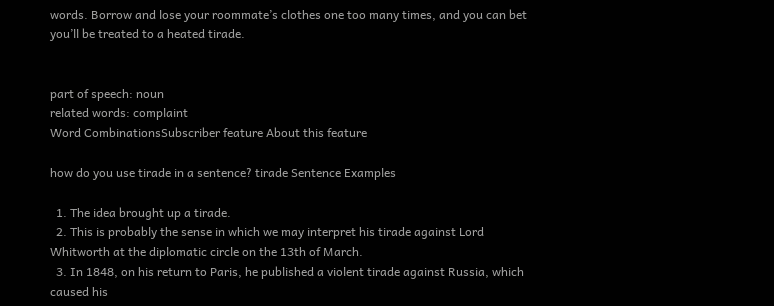words. Borrow and lose your roommate’s clothes one too many times, and you can bet you’ll be treated to a heated tirade.


part of speech: noun
related words: complaint
Word CombinationsSubscriber feature About this feature

how do you use tirade in a sentence? tirade Sentence Examples

  1. The idea brought up a tirade.
  2. This is probably the sense in which we may interpret his tirade against Lord Whitworth at the diplomatic circle on the 13th of March.
  3. In 1848, on his return to Paris, he published a violent tirade against Russia, which caused his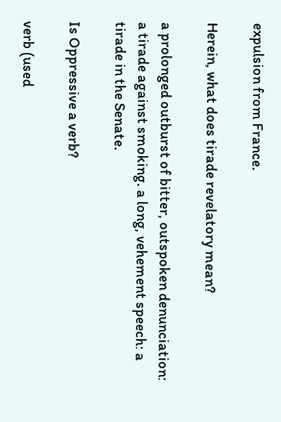expulsion from France.

Herein, what does tirade revelatory mean?

a prolonged outburst of bitter, outspoken denunciation: a tirade against smoking. a long, vehement speech: a tirade in the Senate.

Is Oppressive a verb?

verb (used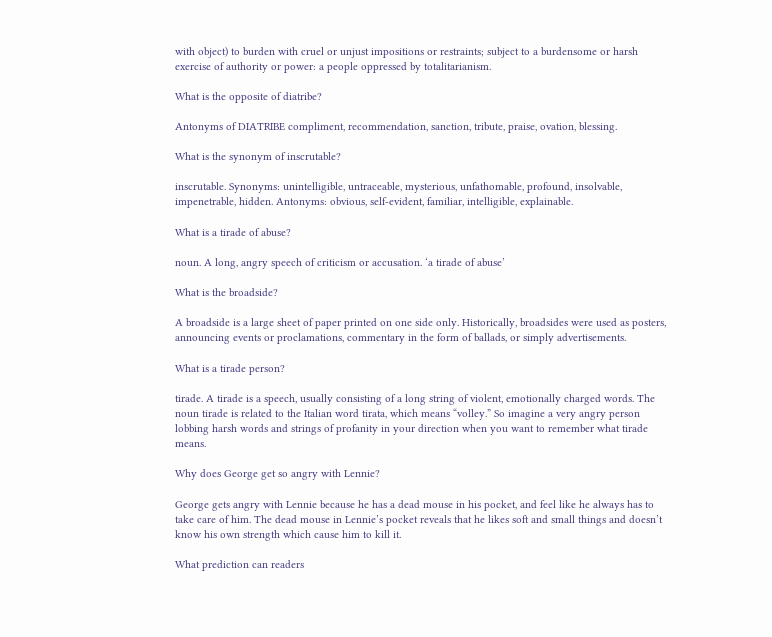with object) to burden with cruel or unjust impositions or restraints; subject to a burdensome or harsh exercise of authority or power: a people oppressed by totalitarianism.

What is the opposite of diatribe?

Antonyms of DIATRIBE compliment, recommendation, sanction, tribute, praise, ovation, blessing.

What is the synonym of inscrutable?

inscrutable. Synonyms: unintelligible, untraceable, mysterious, unfathomable, profound, insolvable, impenetrable, hidden. Antonyms: obvious, self-evident, familiar, intelligible, explainable.

What is a tirade of abuse?

noun. A long, angry speech of criticism or accusation. ‘a tirade of abuse’

What is the broadside?

A broadside is a large sheet of paper printed on one side only. Historically, broadsides were used as posters, announcing events or proclamations, commentary in the form of ballads, or simply advertisements.

What is a tirade person?

tirade. A tirade is a speech, usually consisting of a long string of violent, emotionally charged words. The noun tirade is related to the Italian word tirata, which means “volley.” So imagine a very angry person lobbing harsh words and strings of profanity in your direction when you want to remember what tirade means.

Why does George get so angry with Lennie?

George gets angry with Lennie because he has a dead mouse in his pocket, and feel like he always has to take care of him. The dead mouse in Lennie’s pocket reveals that he likes soft and small things and doesn’t know his own strength which cause him to kill it.

What prediction can readers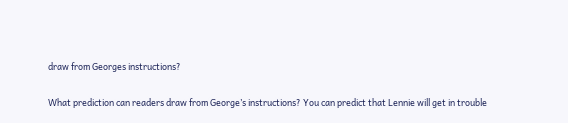draw from Georges instructions?

What prediction can readers draw from George’s instructions? You can predict that Lennie will get in trouble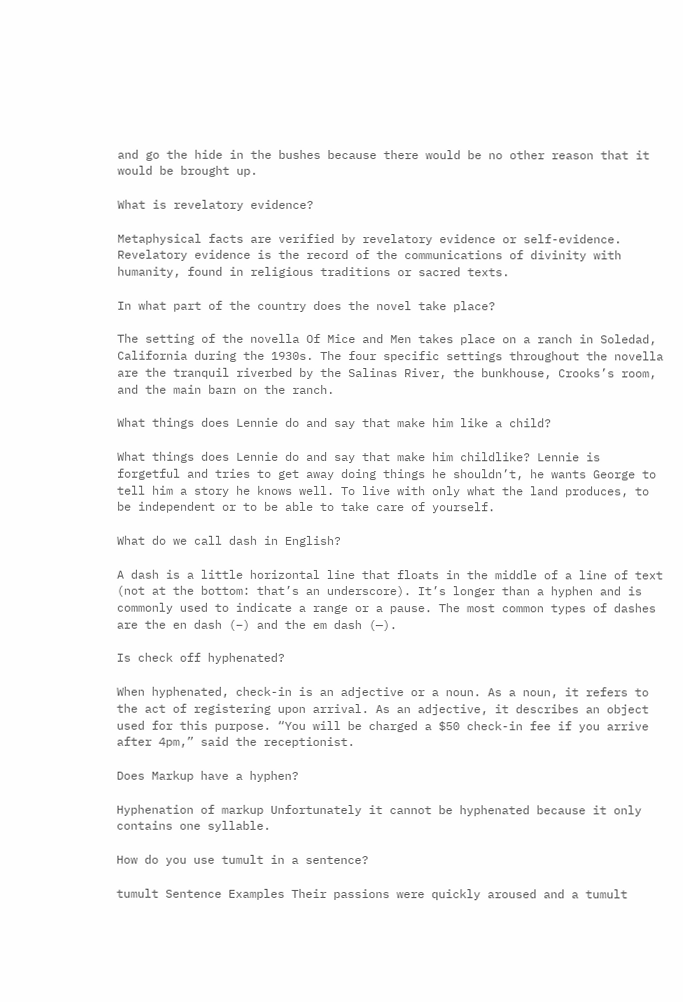and go the hide in the bushes because there would be no other reason that it would be brought up.

What is revelatory evidence?

Metaphysical facts are verified by revelatory evidence or self-evidence. Revelatory evidence is the record of the communications of divinity with humanity, found in religious traditions or sacred texts.

In what part of the country does the novel take place?

The setting of the novella Of Mice and Men takes place on a ranch in Soledad, California during the 1930s. The four specific settings throughout the novella are the tranquil riverbed by the Salinas River, the bunkhouse, Crooks’s room, and the main barn on the ranch.

What things does Lennie do and say that make him like a child?

What things does Lennie do and say that make him childlike? Lennie is forgetful and tries to get away doing things he shouldn’t, he wants George to tell him a story he knows well. To live with only what the land produces, to be independent or to be able to take care of yourself.

What do we call dash in English?

A dash is a little horizontal line that floats in the middle of a line of text (not at the bottom: that’s an underscore). It’s longer than a hyphen and is commonly used to indicate a range or a pause. The most common types of dashes are the en dash (–) and the em dash (—).

Is check off hyphenated?

When hyphenated, check-in is an adjective or a noun. As a noun, it refers to the act of registering upon arrival. As an adjective, it describes an object used for this purpose. “You will be charged a $50 check-in fee if you arrive after 4pm,” said the receptionist.

Does Markup have a hyphen?

Hyphenation of markup Unfortunately it cannot be hyphenated because it only contains one syllable.

How do you use tumult in a sentence?

tumult Sentence Examples Their passions were quickly aroused and a tumult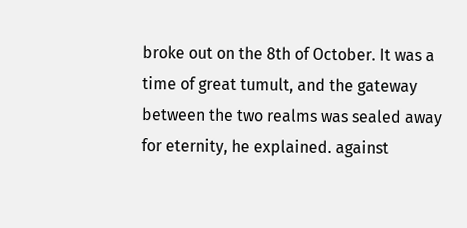broke out on the 8th of October. It was a time of great tumult, and the gateway between the two realms was sealed away for eternity, he explained. against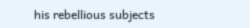his rebellious subjects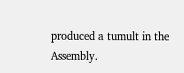produced a tumult in the Assembly.